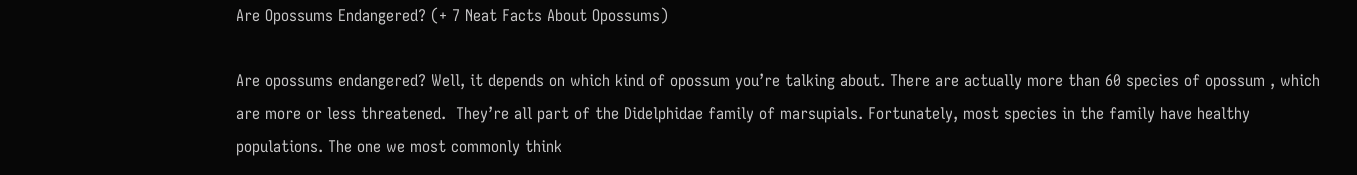Are Opossums Endangered? (+ 7 Neat Facts About Opossums)

Are opossums endangered? Well, it depends on which kind of opossum you’re talking about. There are actually more than 60 species of opossum , which are more or less threatened.  They’re all part of the Didelphidae family of marsupials. Fortunately, most species in the family have healthy populations. The one we most commonly think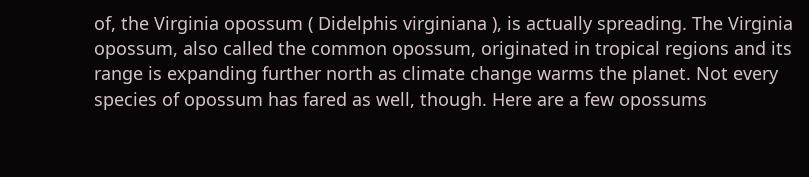of, the Virginia opossum ( Didelphis virginiana ), is actually spreading. The Virginia opossum, also called the common opossum, originated in tropical regions and its range is expanding further north as climate change warms the planet. Not every species of opossum has fared as well, though. Here are a few opossums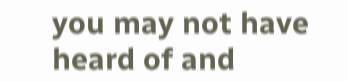you may not have heard of and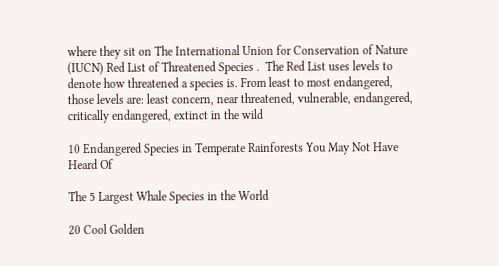where they sit on The International Union for Conservation of Nature (IUCN) Red List of Threatened Species .  The Red List uses levels to denote how threatened a species is. From least to most endangered, those levels are: least concern, near threatened, vulnerable, endangered, critically endangered, extinct in the wild

10 Endangered Species in Temperate Rainforests You May Not Have Heard Of

The 5 Largest Whale Species in the World

20 Cool Golden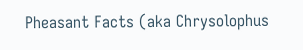Pheasant Facts (aka Chrysolophus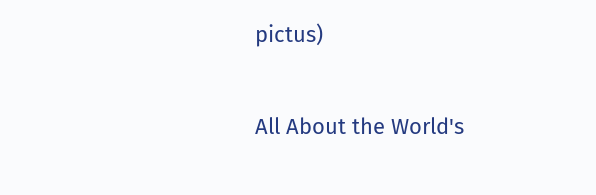pictus)

All About the World's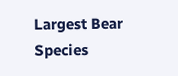Largest Bear Species